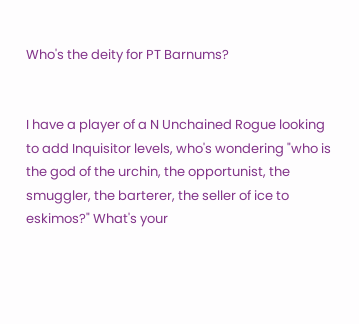Who's the deity for PT Barnums?


I have a player of a N Unchained Rogue looking to add Inquisitor levels, who's wondering "who is the god of the urchin, the opportunist, the smuggler, the barterer, the seller of ice to eskimos?" What's your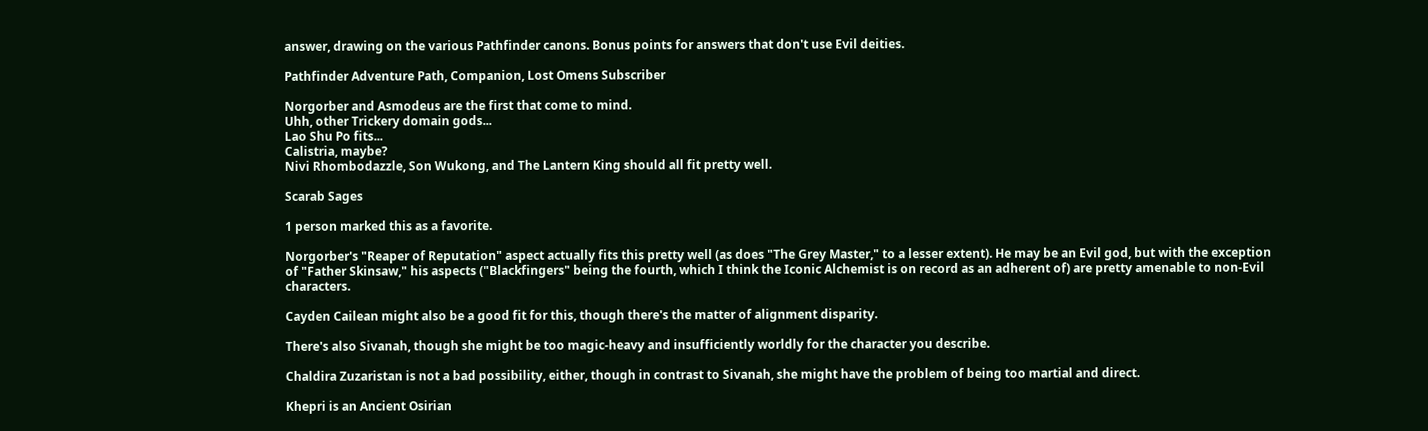answer, drawing on the various Pathfinder canons. Bonus points for answers that don't use Evil deities.

Pathfinder Adventure Path, Companion, Lost Omens Subscriber

Norgorber and Asmodeus are the first that come to mind.
Uhh, other Trickery domain gods...
Lao Shu Po fits...
Calistria, maybe?
Nivi Rhombodazzle, Son Wukong, and The Lantern King should all fit pretty well.

Scarab Sages

1 person marked this as a favorite.

Norgorber's "Reaper of Reputation" aspect actually fits this pretty well (as does "The Grey Master," to a lesser extent). He may be an Evil god, but with the exception of "Father Skinsaw," his aspects ("Blackfingers" being the fourth, which I think the Iconic Alchemist is on record as an adherent of) are pretty amenable to non-Evil characters.

Cayden Cailean might also be a good fit for this, though there's the matter of alignment disparity.

There's also Sivanah, though she might be too magic-heavy and insufficiently worldly for the character you describe.

Chaldira Zuzaristan is not a bad possibility, either, though in contrast to Sivanah, she might have the problem of being too martial and direct.

Khepri is an Ancient Osirian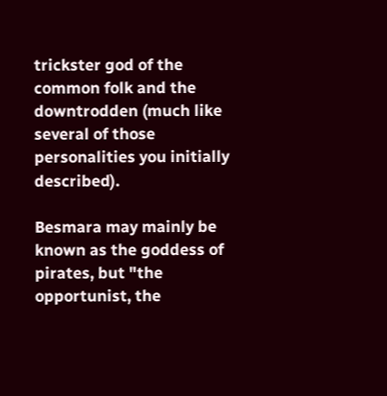trickster god of the common folk and the downtrodden (much like several of those personalities you initially described).

Besmara may mainly be known as the goddess of pirates, but "the opportunist, the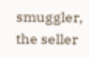smuggler, the seller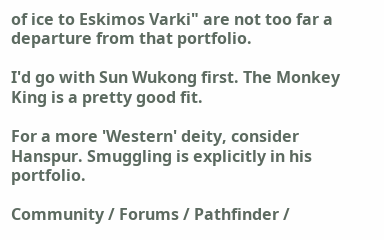of ice to Eskimos Varki" are not too far a departure from that portfolio.

I'd go with Sun Wukong first. The Monkey King is a pretty good fit.

For a more 'Western' deity, consider Hanspur. Smuggling is explicitly in his portfolio.

Community / Forums / Pathfinder /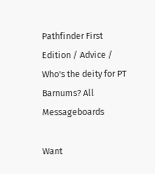Pathfinder First Edition / Advice / Who's the deity for PT Barnums? All Messageboards

Want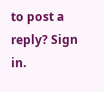to post a reply? Sign in.